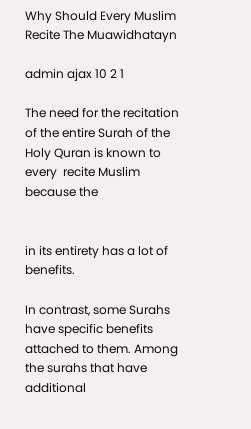Why Should Every Muslim Recite The Muawidhatayn

admin ajax 10 2 1

The need for the recitation of the entire Surah of the Holy Quran is known to every  recite Muslim because the


in its entirety has a lot of benefits.

In contrast, some Surahs have specific benefits attached to them. Among the surahs that have additional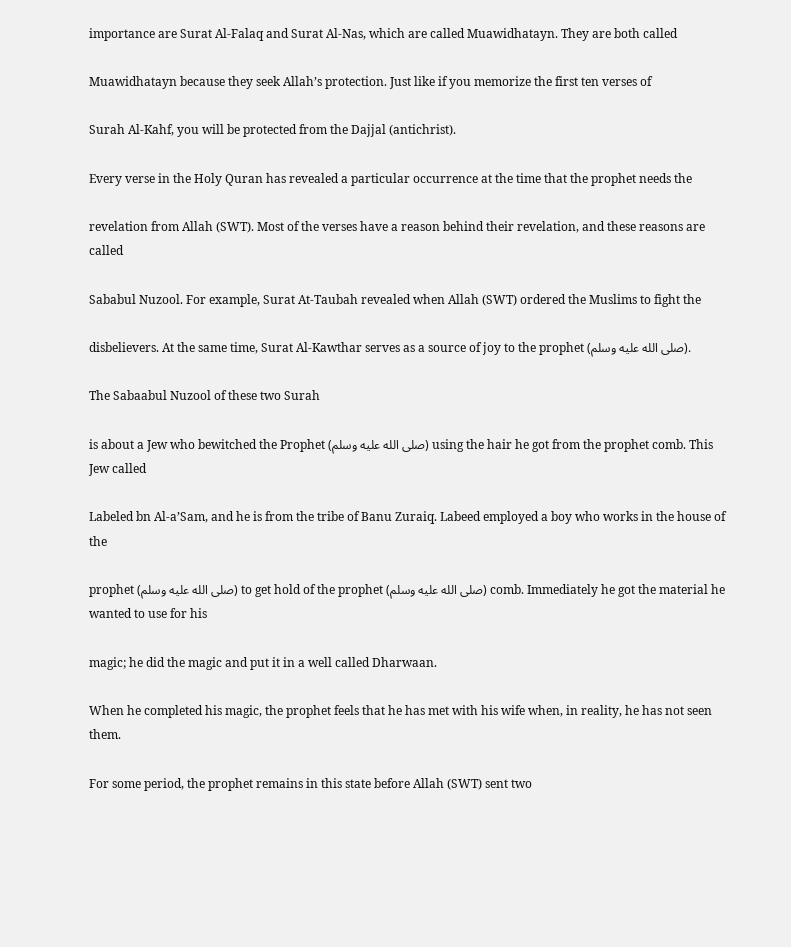importance are Surat Al-Falaq and Surat Al-Nas, which are called Muawidhatayn. They are both called

Muawidhatayn because they seek Allah’s protection. Just like if you memorize the first ten verses of

Surah Al-Kahf, you will be protected from the Dajjal (antichrist).

Every verse in the Holy Quran has revealed a particular occurrence at the time that the prophet needs the

revelation from Allah (SWT). Most of the verses have a reason behind their revelation, and these reasons are called

Sababul Nuzool. For example, Surat At-Taubah revealed when Allah (SWT) ordered the Muslims to fight the

disbelievers. At the same time, Surat Al-Kawthar serves as a source of joy to the prophet (صلى الله عليه وسلم).

The Sabaabul Nuzool of these two Surah

is about a Jew who bewitched the Prophet (صلى الله عليه وسلم) using the hair he got from the prophet comb. This Jew called

Labeled bn Al-a’Sam, and he is from the tribe of Banu Zuraiq. Labeed employed a boy who works in the house of the

prophet (صلى الله عليه وسلم) to get hold of the prophet (صلى الله عليه وسلم) comb. Immediately he got the material he wanted to use for his

magic; he did the magic and put it in a well called Dharwaan.

When he completed his magic, the prophet feels that he has met with his wife when, in reality, he has not seen them.

For some period, the prophet remains in this state before Allah (SWT) sent two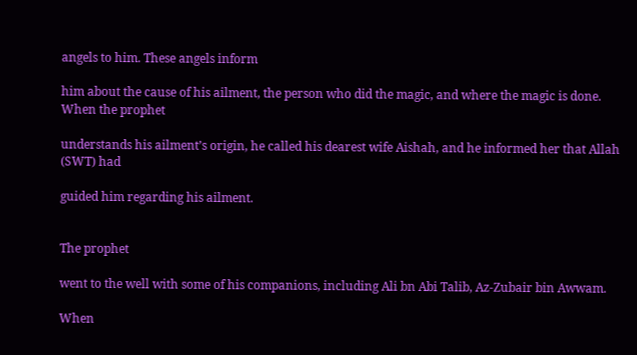angels to him. These angels inform

him about the cause of his ailment, the person who did the magic, and where the magic is done. When the prophet

understands his ailment’s origin, he called his dearest wife Aishah, and he informed her that Allah (SWT) had

guided him regarding his ailment.


The prophet

went to the well with some of his companions, including Ali bn Abi Talib, Az-Zubair bin Awwam.

When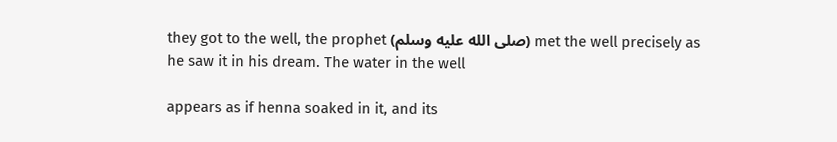they got to the well, the prophet (صلى الله عليه وسلم) met the well precisely as he saw it in his dream. The water in the well

appears as if henna soaked in it, and its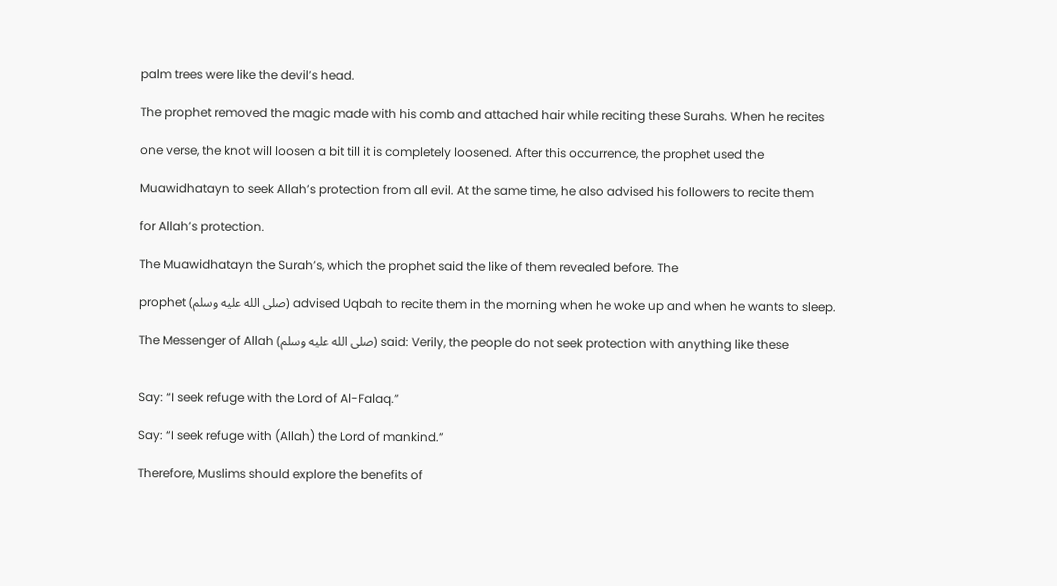palm trees were like the devil’s head.

The prophet removed the magic made with his comb and attached hair while reciting these Surahs. When he recites

one verse, the knot will loosen a bit till it is completely loosened. After this occurrence, the prophet used the

Muawidhatayn to seek Allah’s protection from all evil. At the same time, he also advised his followers to recite them

for Allah’s protection.

The Muawidhatayn the Surah’s, which the prophet said the like of them revealed before. The

prophet (صلى الله عليه وسلم) advised Uqbah to recite them in the morning when he woke up and when he wants to sleep.

The Messenger of Allah (صلى الله عليه وسلم) said: Verily, the people do not seek protection with anything like these


Say: “I seek refuge with the Lord of Al-Falaq.”

Say: “I seek refuge with (Allah) the Lord of mankind.”

Therefore, Muslims should explore the benefits of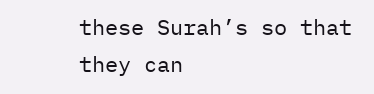these Surah’s so that they can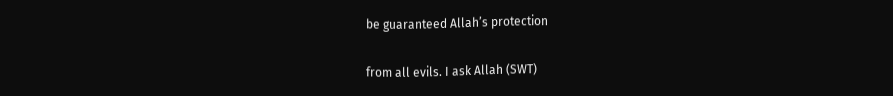be guaranteed Allah’s protection

from all evils. I ask Allah (SWT)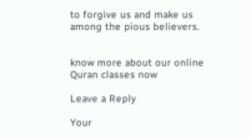to forgive us and make us among the pious believers.


know more about our online Quran classes now

Leave a Reply

Your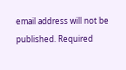email address will not be published. Required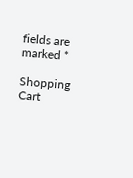fields are marked *

Shopping Cart